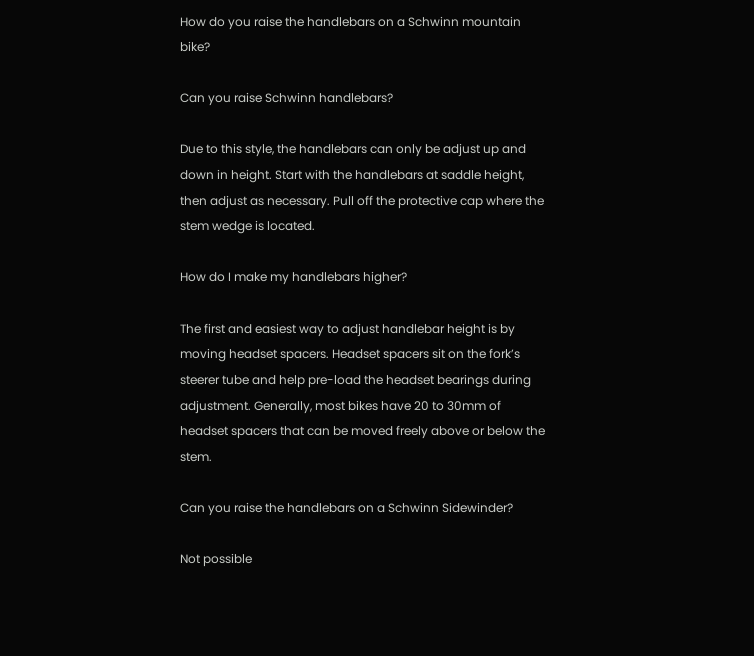How do you raise the handlebars on a Schwinn mountain bike?

Can you raise Schwinn handlebars?

Due to this style, the handlebars can only be adjust up and down in height. Start with the handlebars at saddle height, then adjust as necessary. Pull off the protective cap where the stem wedge is located.

How do I make my handlebars higher?

The first and easiest way to adjust handlebar height is by moving headset spacers. Headset spacers sit on the fork’s steerer tube and help pre-load the headset bearings during adjustment. Generally, most bikes have 20 to 30mm of headset spacers that can be moved freely above or below the stem.

Can you raise the handlebars on a Schwinn Sidewinder?

Not possible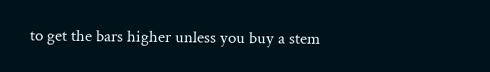to get the bars higher unless you buy a stem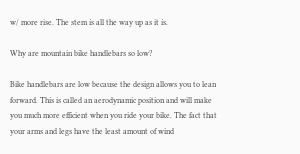w/ more rise. The stem is all the way up as it is.

Why are mountain bike handlebars so low?

Bike handlebars are low because the design allows you to lean forward. This is called an aerodynamic position and will make you much more efficient when you ride your bike. The fact that your arms and legs have the least amount of wind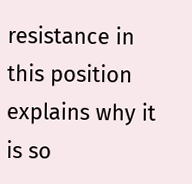resistance in this position explains why it is so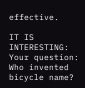effective.

IT IS INTERESTING:  Your question: Who invented bicycle name?